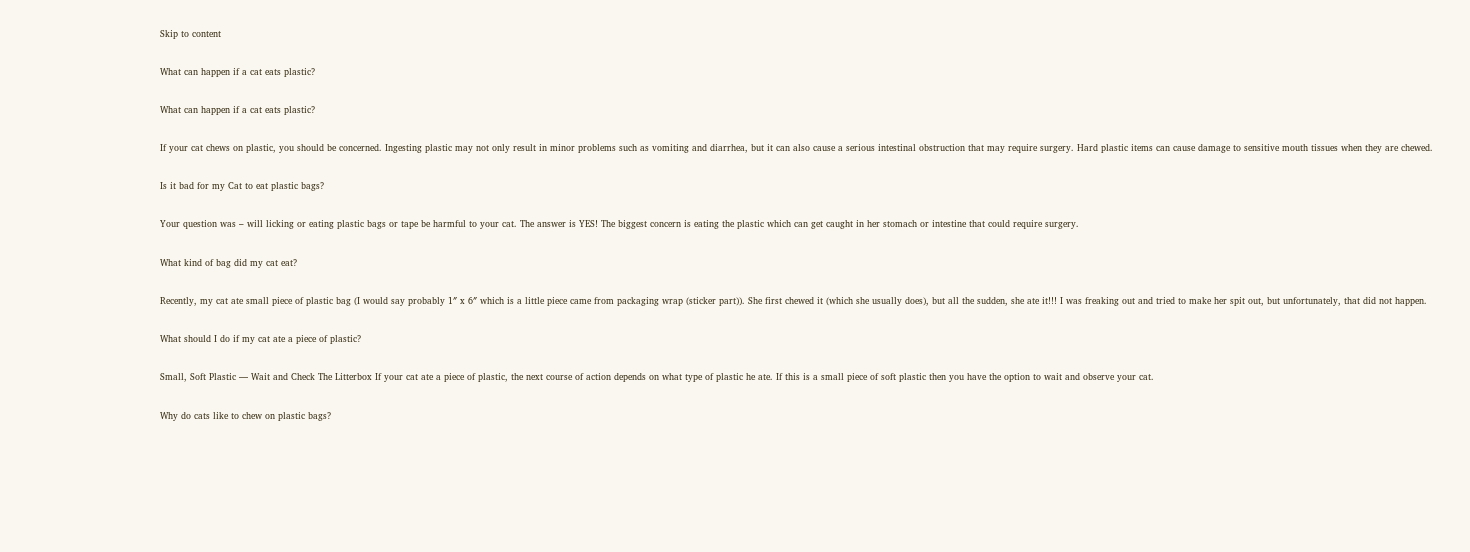Skip to content

What can happen if a cat eats plastic?

What can happen if a cat eats plastic?

If your cat chews on plastic, you should be concerned. Ingesting plastic may not only result in minor problems such as vomiting and diarrhea, but it can also cause a serious intestinal obstruction that may require surgery. Hard plastic items can cause damage to sensitive mouth tissues when they are chewed.

Is it bad for my Cat to eat plastic bags?

Your question was – will licking or eating plastic bags or tape be harmful to your cat. The answer is YES! The biggest concern is eating the plastic which can get caught in her stomach or intestine that could require surgery.

What kind of bag did my cat eat?

Recently, my cat ate small piece of plastic bag (I would say probably 1″ x 6″ which is a little piece came from packaging wrap (sticker part)). She first chewed it (which she usually does), but all the sudden, she ate it!!! I was freaking out and tried to make her spit out, but unfortunately, that did not happen.

What should I do if my cat ate a piece of plastic?

Small, Soft Plastic — Wait and Check The Litterbox If your cat ate a piece of plastic, the next course of action depends on what type of plastic he ate. If this is a small piece of soft plastic then you have the option to wait and observe your cat.

Why do cats like to chew on plastic bags?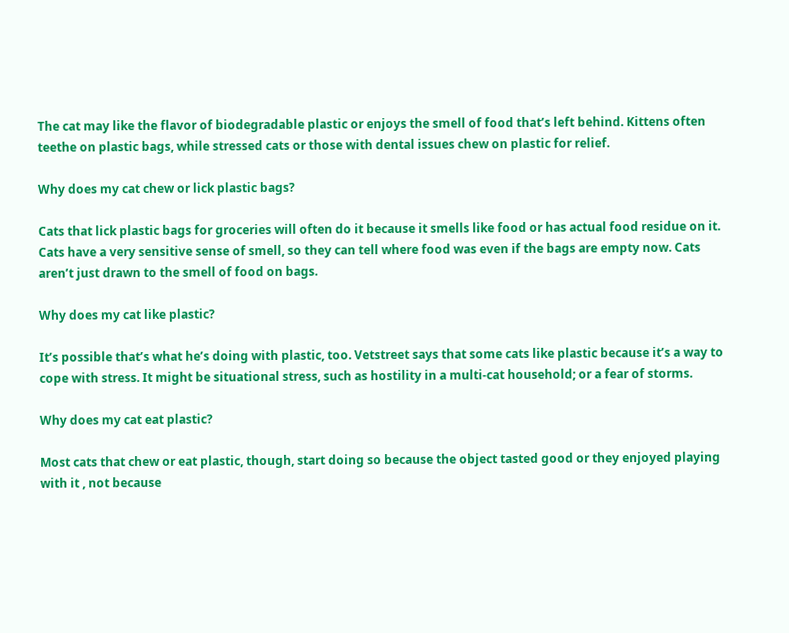The cat may like the flavor of biodegradable plastic or enjoys the smell of food that’s left behind. Kittens often teethe on plastic bags, while stressed cats or those with dental issues chew on plastic for relief.

Why does my cat chew or lick plastic bags?

Cats that lick plastic bags for groceries will often do it because it smells like food or has actual food residue on it. Cats have a very sensitive sense of smell, so they can tell where food was even if the bags are empty now. Cats aren’t just drawn to the smell of food on bags.

Why does my cat like plastic?

It’s possible that’s what he’s doing with plastic, too. Vetstreet says that some cats like plastic because it’s a way to cope with stress. It might be situational stress, such as hostility in a multi-cat household; or a fear of storms.

Why does my cat eat plastic?

Most cats that chew or eat plastic, though, start doing so because the object tasted good or they enjoyed playing with it , not because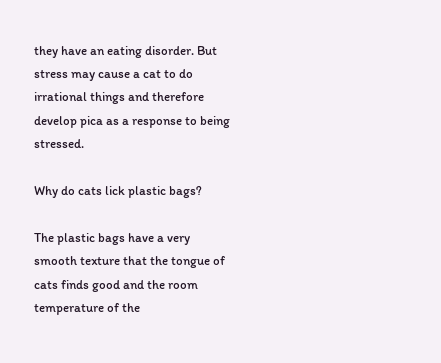they have an eating disorder. But stress may cause a cat to do irrational things and therefore develop pica as a response to being stressed.

Why do cats lick plastic bags?

The plastic bags have a very smooth texture that the tongue of cats finds good and the room temperature of the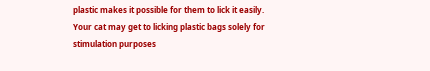plastic makes it possible for them to lick it easily. Your cat may get to licking plastic bags solely for stimulation purposes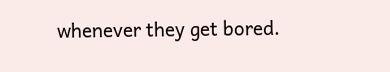whenever they get bored.